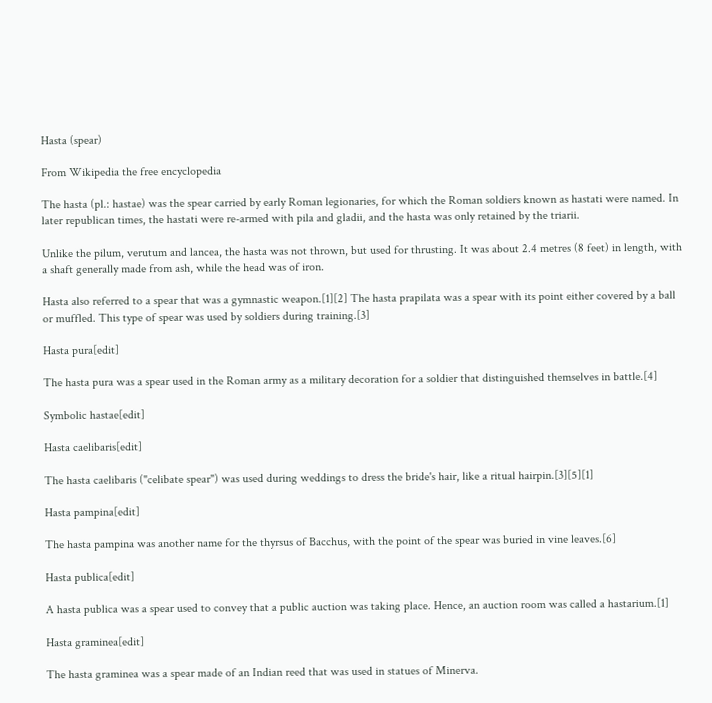Hasta (spear)

From Wikipedia the free encyclopedia

The hasta (pl.: hastae) was the spear carried by early Roman legionaries, for which the Roman soldiers known as hastati were named. In later republican times, the hastati were re-armed with pila and gladii, and the hasta was only retained by the triarii.

Unlike the pilum, verutum and lancea, the hasta was not thrown, but used for thrusting. It was about 2.4 metres (8 feet) in length, with a shaft generally made from ash, while the head was of iron.

Hasta also referred to a spear that was a gymnastic weapon.[1][2] The hasta prapilata was a spear with its point either covered by a ball or muffled. This type of spear was used by soldiers during training.[3]

Hasta pura[edit]

The hasta pura was a spear used in the Roman army as a military decoration for a soldier that distinguished themselves in battle.[4]

Symbolic hastae[edit]

Hasta caelibaris[edit]

The hasta caelibaris ("celibate spear") was used during weddings to dress the bride's hair, like a ritual hairpin.[3][5][1]

Hasta pampina[edit]

The hasta pampina was another name for the thyrsus of Bacchus, with the point of the spear was buried in vine leaves.[6]

Hasta publica[edit]

A hasta publica was a spear used to convey that a public auction was taking place. Hence, an auction room was called a hastarium.[1]

Hasta graminea[edit]

The hasta graminea was a spear made of an Indian reed that was used in statues of Minerva.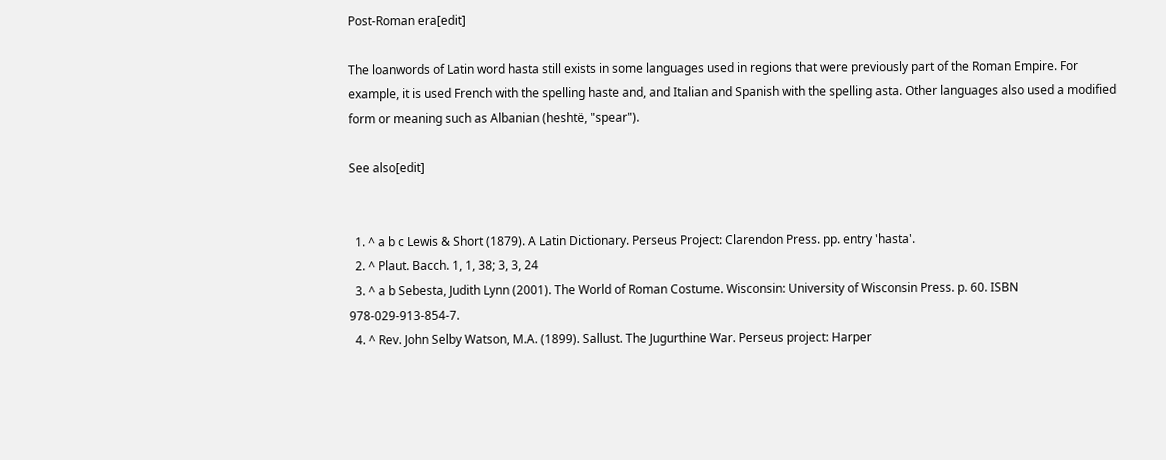Post-Roman era[edit]

The loanwords of Latin word hasta still exists in some languages used in regions that were previously part of the Roman Empire. For example, it is used French with the spelling haste and, and Italian and Spanish with the spelling asta. Other languages also used a modified form or meaning such as Albanian (heshtë, "spear").

See also[edit]


  1. ^ a b c Lewis & Short (1879). A Latin Dictionary. Perseus Project: Clarendon Press. pp. entry 'hasta'.
  2. ^ Plaut. Bacch. 1, 1, 38; 3, 3, 24
  3. ^ a b Sebesta, Judith Lynn (2001). The World of Roman Costume. Wisconsin: University of Wisconsin Press. p. 60. ISBN 978-029-913-854-7.
  4. ^ Rev. John Selby Watson, M.A. (1899). Sallust. The Jugurthine War. Perseus project: Harper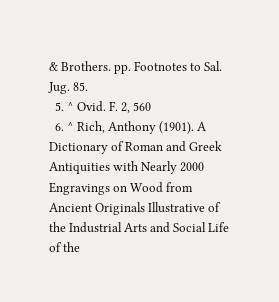& Brothers. pp. Footnotes to Sal. Jug. 85.
  5. ^ Ovid. F. 2, 560
  6. ^ Rich, Anthony (1901). A Dictionary of Roman and Greek Antiquities with Nearly 2000 Engravings on Wood from Ancient Originals Illustrative of the Industrial Arts and Social Life of the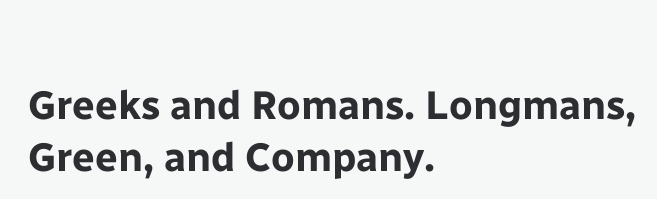Greeks and Romans. Longmans, Green, and Company.